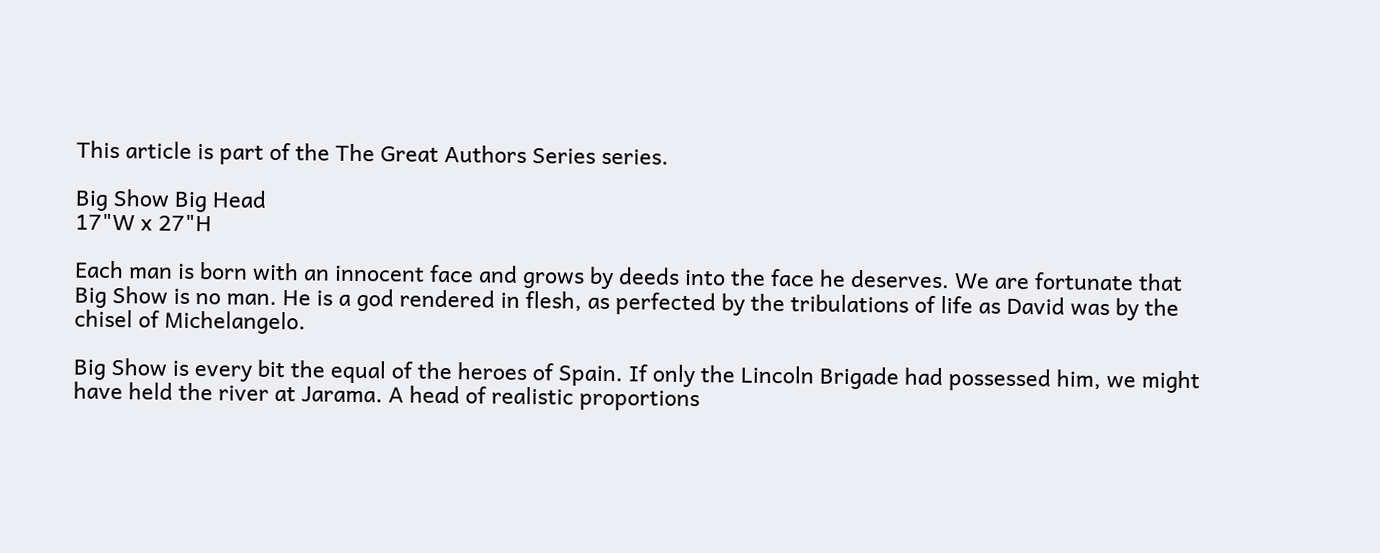This article is part of the The Great Authors Series series.

Big Show Big Head
17"W x 27"H

Each man is born with an innocent face and grows by deeds into the face he deserves. We are fortunate that Big Show is no man. He is a god rendered in flesh, as perfected by the tribulations of life as David was by the chisel of Michelangelo.

Big Show is every bit the equal of the heroes of Spain. If only the Lincoln Brigade had possessed him, we might have held the river at Jarama. A head of realistic proportions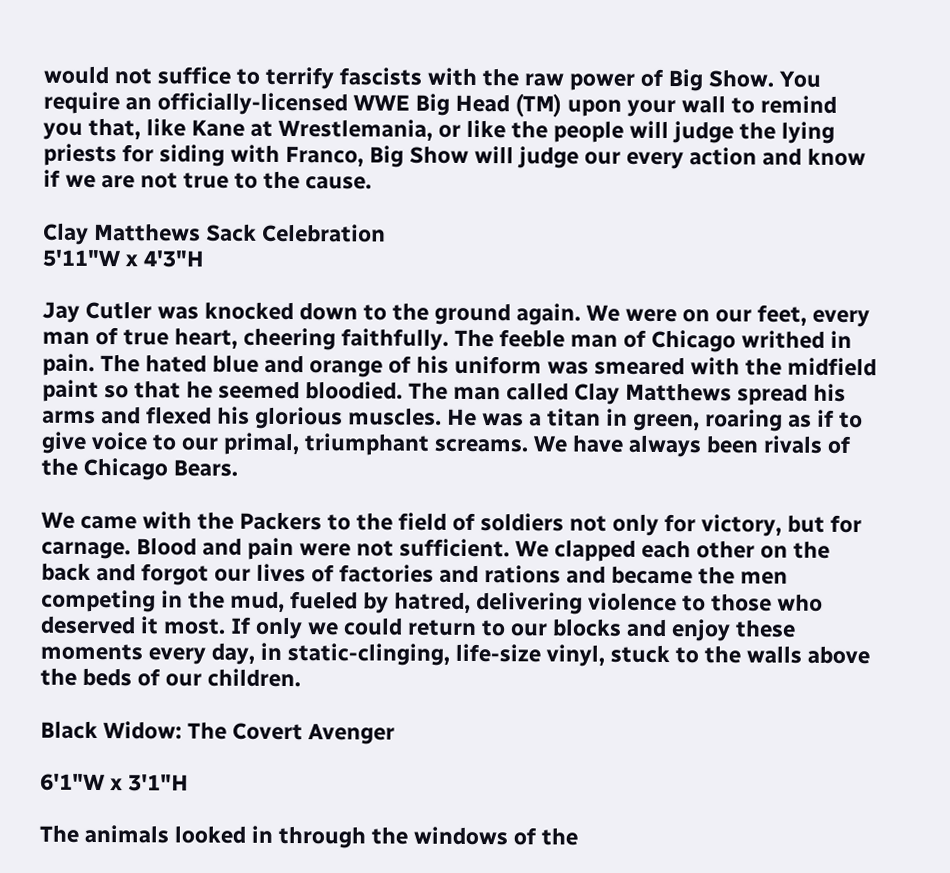would not suffice to terrify fascists with the raw power of Big Show. You require an officially-licensed WWE Big Head (TM) upon your wall to remind you that, like Kane at Wrestlemania, or like the people will judge the lying priests for siding with Franco, Big Show will judge our every action and know if we are not true to the cause.

Clay Matthews Sack Celebration
5'11"W x 4'3"H

Jay Cutler was knocked down to the ground again. We were on our feet, every man of true heart, cheering faithfully. The feeble man of Chicago writhed in pain. The hated blue and orange of his uniform was smeared with the midfield paint so that he seemed bloodied. The man called Clay Matthews spread his arms and flexed his glorious muscles. He was a titan in green, roaring as if to give voice to our primal, triumphant screams. We have always been rivals of the Chicago Bears.

We came with the Packers to the field of soldiers not only for victory, but for carnage. Blood and pain were not sufficient. We clapped each other on the back and forgot our lives of factories and rations and became the men competing in the mud, fueled by hatred, delivering violence to those who deserved it most. If only we could return to our blocks and enjoy these moments every day, in static-clinging, life-size vinyl, stuck to the walls above the beds of our children.

Black Widow: The Covert Avenger

6'1"W x 3'1"H

The animals looked in through the windows of the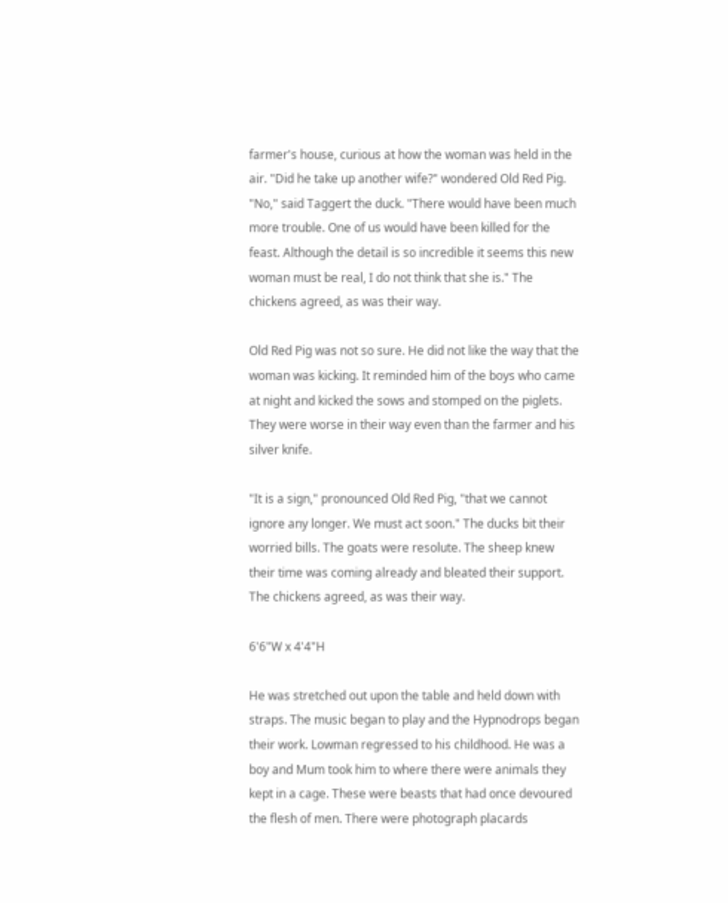farmer's house, curious at how the woman was held in the air. "Did he take up another wife?" wondered Old Red Pig. "No," said Taggert the duck. "There would have been much more trouble. One of us would have been killed for the feast. Although the detail is so incredible it seems this new woman must be real, I do not think that she is." The chickens agreed, as was their way.

Old Red Pig was not so sure. He did not like the way that the woman was kicking. It reminded him of the boys who came at night and kicked the sows and stomped on the piglets. They were worse in their way even than the farmer and his silver knife.

"It is a sign," pronounced Old Red Pig, "that we cannot ignore any longer. We must act soon." The ducks bit their worried bills. The goats were resolute. The sheep knew their time was coming already and bleated their support. The chickens agreed, as was their way.

6'6"W x 4'4"H

He was stretched out upon the table and held down with straps. The music began to play and the Hypnodrops began their work. Lowman regressed to his childhood. He was a boy and Mum took him to where there were animals they kept in a cage. These were beasts that had once devoured the flesh of men. There were photograph placards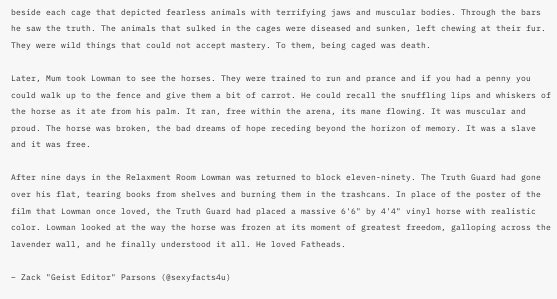beside each cage that depicted fearless animals with terrifying jaws and muscular bodies. Through the bars he saw the truth. The animals that sulked in the cages were diseased and sunken, left chewing at their fur. They were wild things that could not accept mastery. To them, being caged was death.

Later, Mum took Lowman to see the horses. They were trained to run and prance and if you had a penny you could walk up to the fence and give them a bit of carrot. He could recall the snuffling lips and whiskers of the horse as it ate from his palm. It ran, free within the arena, its mane flowing. It was muscular and proud. The horse was broken, the bad dreams of hope receding beyond the horizon of memory. It was a slave and it was free.

After nine days in the Relaxment Room Lowman was returned to block eleven-ninety. The Truth Guard had gone over his flat, tearing books from shelves and burning them in the trashcans. In place of the poster of the film that Lowman once loved, the Truth Guard had placed a massive 6'6" by 4'4" vinyl horse with realistic color. Lowman looked at the way the horse was frozen at its moment of greatest freedom, galloping across the lavender wall, and he finally understood it all. He loved Fatheads.

– Zack "Geist Editor" Parsons (@sexyfacts4u)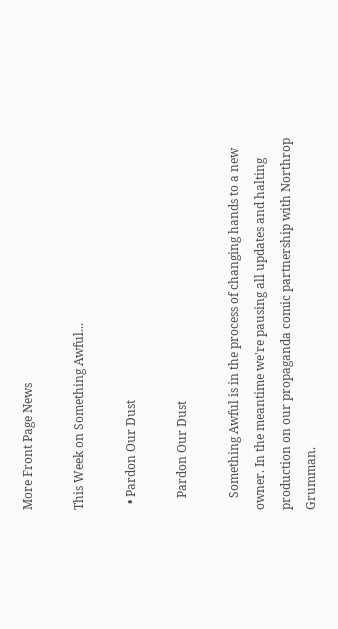More Front Page News

This Week on Something Awful...

  • Pardon Our Dust

    Pardon Our Dust

    Something Awful is in the process of changing hands to a new owner. In the meantime we're pausing all updates and halting production on our propaganda comic partnership with Northrop Grumman.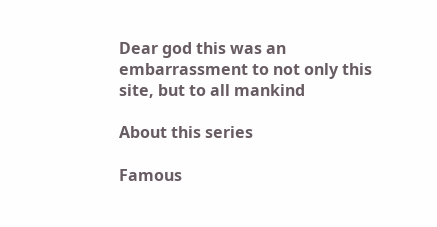Dear god this was an embarrassment to not only this site, but to all mankind

About this series

Famous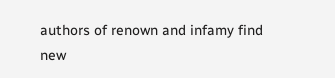authors of renown and infamy find new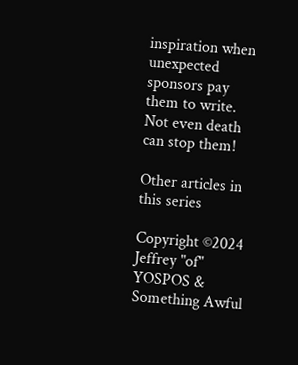inspiration when unexpected sponsors pay them to write. Not even death can stop them!

Other articles in this series

Copyright ©2024 Jeffrey "of" YOSPOS & Something Awful